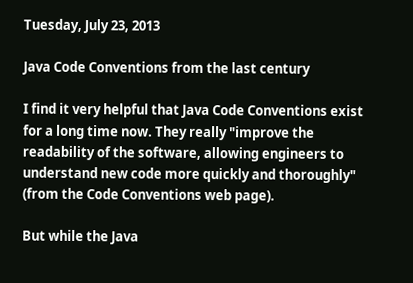Tuesday, July 23, 2013

Java Code Conventions from the last century

I find it very helpful that Java Code Conventions exist for a long time now. They really "improve the readability of the software, allowing engineers to understand new code more quickly and thoroughly" (from the Code Conventions web page).

But while the Java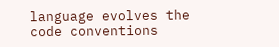language evolves the code conventions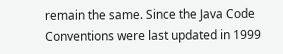remain the same. Since the Java Code Conventions were last updated in 1999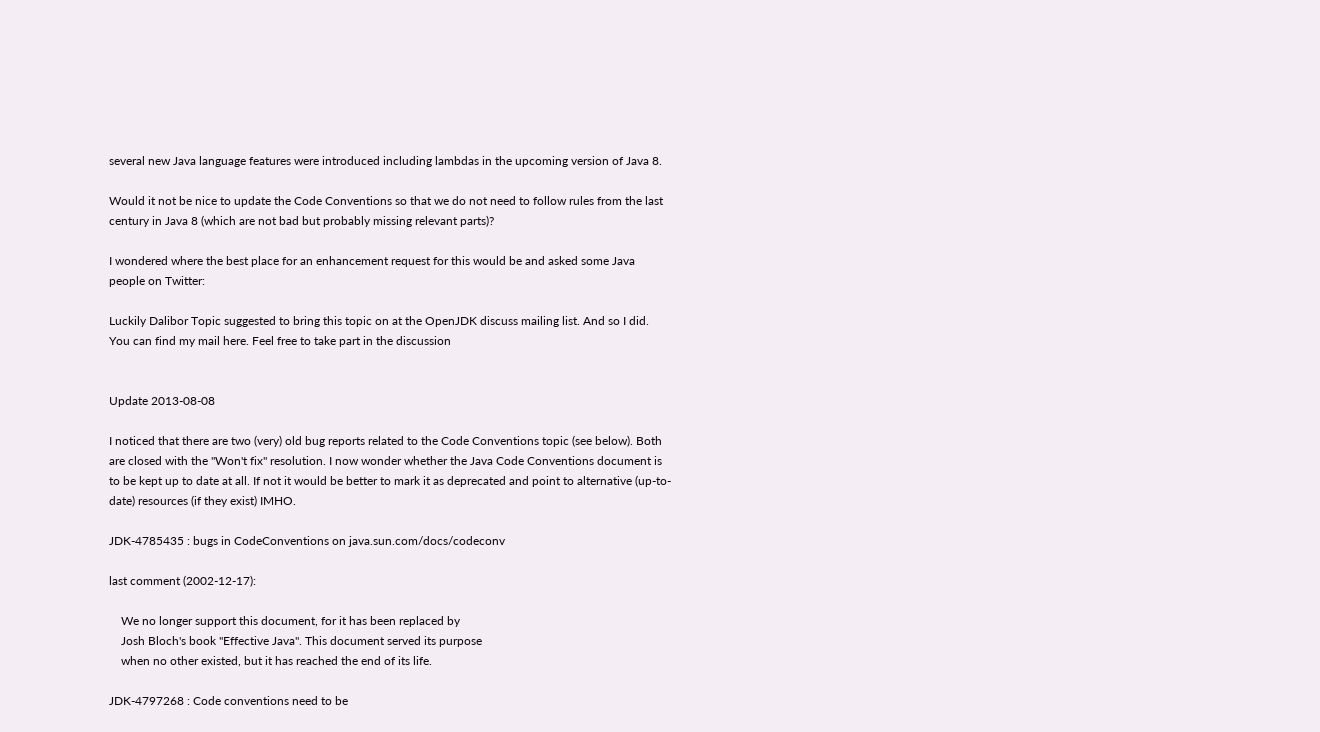several new Java language features were introduced including lambdas in the upcoming version of Java 8.

Would it not be nice to update the Code Conventions so that we do not need to follow rules from the last century in Java 8 (which are not bad but probably missing relevant parts)?

I wondered where the best place for an enhancement request for this would be and asked some Java people on Twitter:

Luckily Dalibor Topic suggested to bring this topic on at the OpenJDK discuss mailing list. And so I did. You can find my mail here. Feel free to take part in the discussion


Update 2013-08-08

I noticed that there are two (very) old bug reports related to the Code Conventions topic (see below). Both are closed with the "Won't fix" resolution. I now wonder whether the Java Code Conventions document is to be kept up to date at all. If not it would be better to mark it as deprecated and point to alternative (up-to-date) resources (if they exist) IMHO.

JDK-4785435 : bugs in CodeConventions on java.sun.com/docs/codeconv

last comment (2002-12-17):

    We no longer support this document, for it has been replaced by
    Josh Bloch's book "Effective Java". This document served its purpose
    when no other existed, but it has reached the end of its life.

JDK-4797268 : Code conventions need to be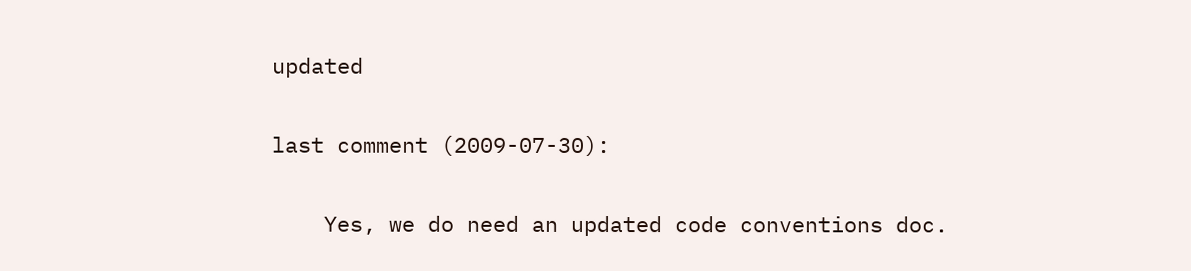updated

last comment (2009-07-30):

    Yes, we do need an updated code conventions doc.